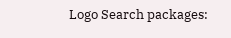Logo Search packages: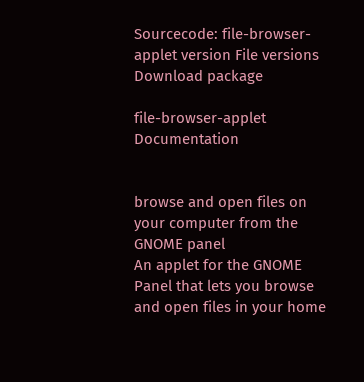Sourcecode: file-browser-applet version File versions  Download package

file-browser-applet Documentation


browse and open files on your computer from the GNOME panel
An applet for the GNOME Panel that lets you browse and open files in your home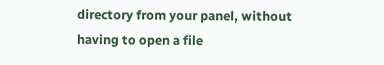directory from your panel, without having to open a file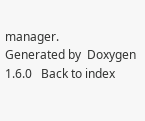manager.
Generated by  Doxygen 1.6.0   Back to index